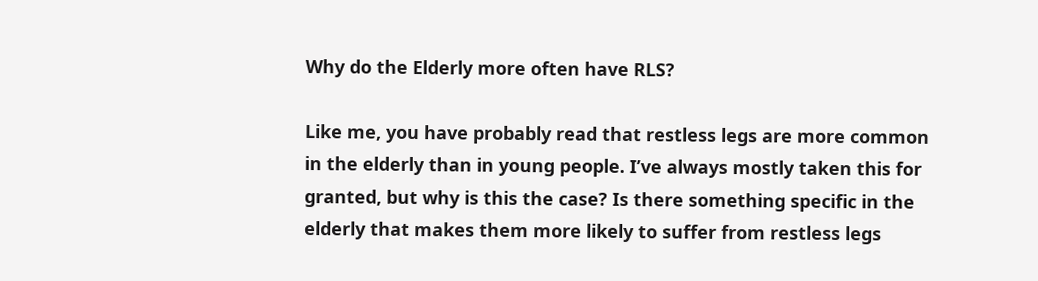Why do the Elderly more often have RLS?

Like me, you have probably read that restless legs are more common in the elderly than in young people. I’ve always mostly taken this for granted, but why is this the case? Is there something specific in the elderly that makes them more likely to suffer from restless legs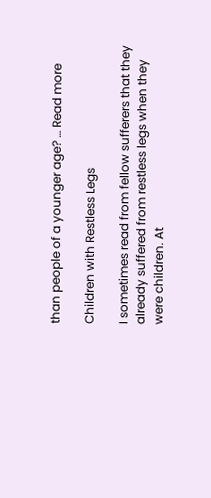than people of a younger age? … Read more

Children with Restless Legs

I sometimes read from fellow sufferers that they already suffered from restless legs when they were children. At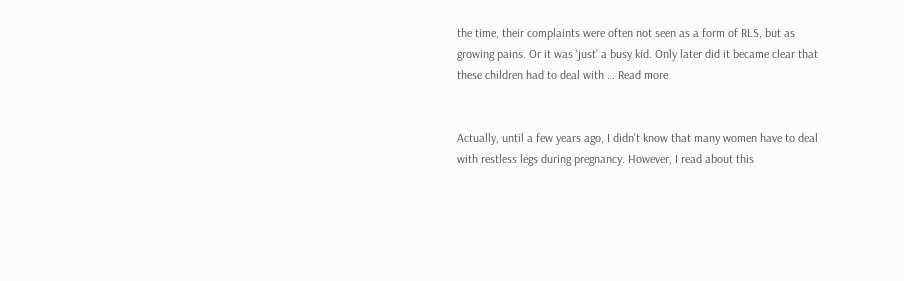the time, their complaints were often not seen as a form of RLS, but as growing pains. Or it was ‘just’ a busy kid. Only later did it became clear that these children had to deal with … Read more


Actually, until a few years ago, I didn’t know that many women have to deal with restless legs during pregnancy. However, I read about this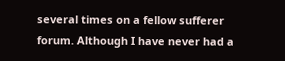several times on a fellow sufferer forum. Although I have never had a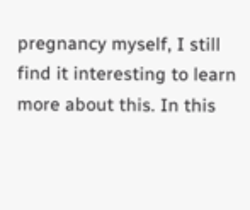pregnancy myself, I still find it interesting to learn more about this. In this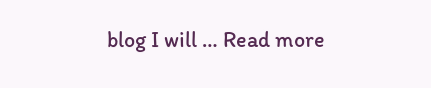blog I will … Read more